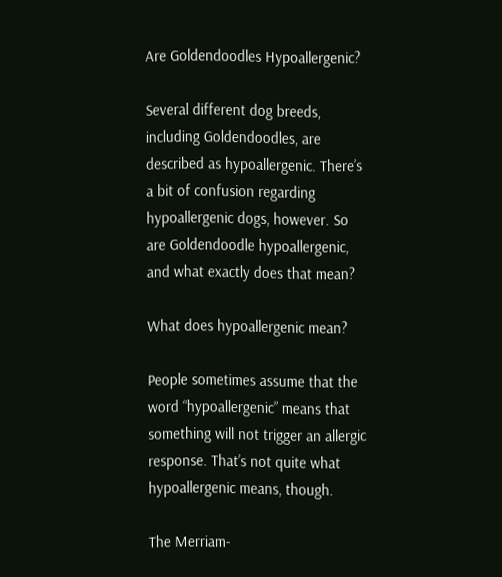Are Goldendoodles Hypoallergenic?

Several different dog breeds, including Goldendoodles, are described as hypoallergenic. There’s a bit of confusion regarding hypoallergenic dogs, however. So are Goldendoodle hypoallergenic, and what exactly does that mean?

What does hypoallergenic mean?

People sometimes assume that the word “hypoallergenic” means that something will not trigger an allergic response. That’s not quite what hypoallergenic means, though.

The Merriam-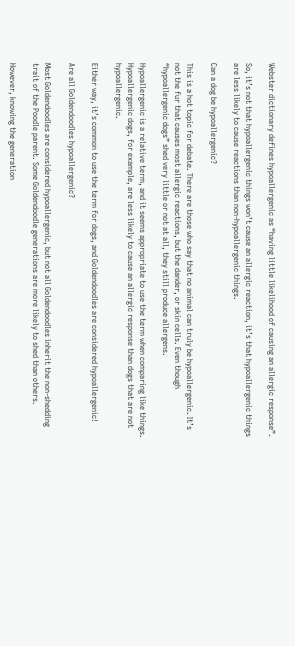Webster dictionary defines hypoallergenic as “having little likelihood of causing an allergic response”.

So, it’s not that hypoallergenic things won’t cause an allergic reaction, it’s that hypoallergenic things are less likely to cause reactions than non-hypoallergenic things.

Can a dog be hypoallergenic?

This is a hot topic for debate. There are those who say that no animal can truly be hypoallergenic. It’s not the fur that causes most allergic reactions, but the dander, or skin cells. Even though “hypoallergenic dogs” shed very little or not at all, they still produce allergens.

Hypoallergenic is a relative term, and it seems appropriate to use the term when comparing like things. Hypoallergenic dogs, for example, are less likely to cause an allergic response than dogs that are not hypoallergenic.

Either way, it’s common to use the term for dogs, and Goldendoodles are considered hypoallergenic!

Are all Goldendoodles hypoallergenic?

Most Goldendoodles are considered hypoallergenic, but not all Goldendoodles inherit the non-shedding trait of the Poodle parent. Some Goldendoodle generations are more likely to shed than others.

However, knowing the generation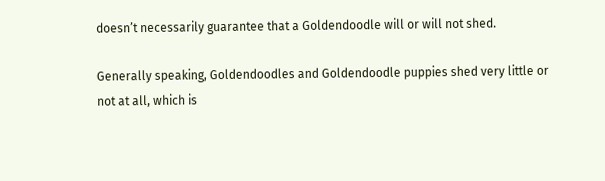doesn’t necessarily guarantee that a Goldendoodle will or will not shed.

Generally speaking, Goldendoodles and Goldendoodle puppies shed very little or not at all, which is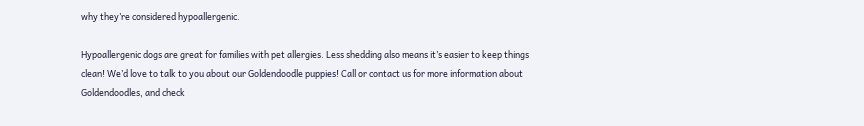why they’re considered hypoallergenic.

Hypoallergenic dogs are great for families with pet allergies. Less shedding also means it’s easier to keep things clean! We’d love to talk to you about our Goldendoodle puppies! Call or contact us for more information about Goldendoodles, and check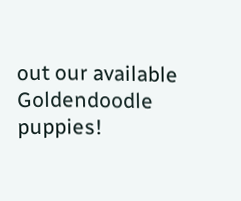out our available Goldendoodle puppies!